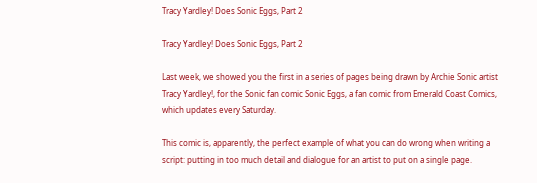Tracy Yardley! Does Sonic Eggs, Part 2

Tracy Yardley! Does Sonic Eggs, Part 2

Last week, we showed you the first in a series of pages being drawn by Archie Sonic artist Tracy Yardley!, for the Sonic fan comic Sonic Eggs, a fan comic from Emerald Coast Comics, which updates every Saturday.

This comic is, apparently, the perfect example of what you can do wrong when writing a script: putting in too much detail and dialogue for an artist to put on a single page.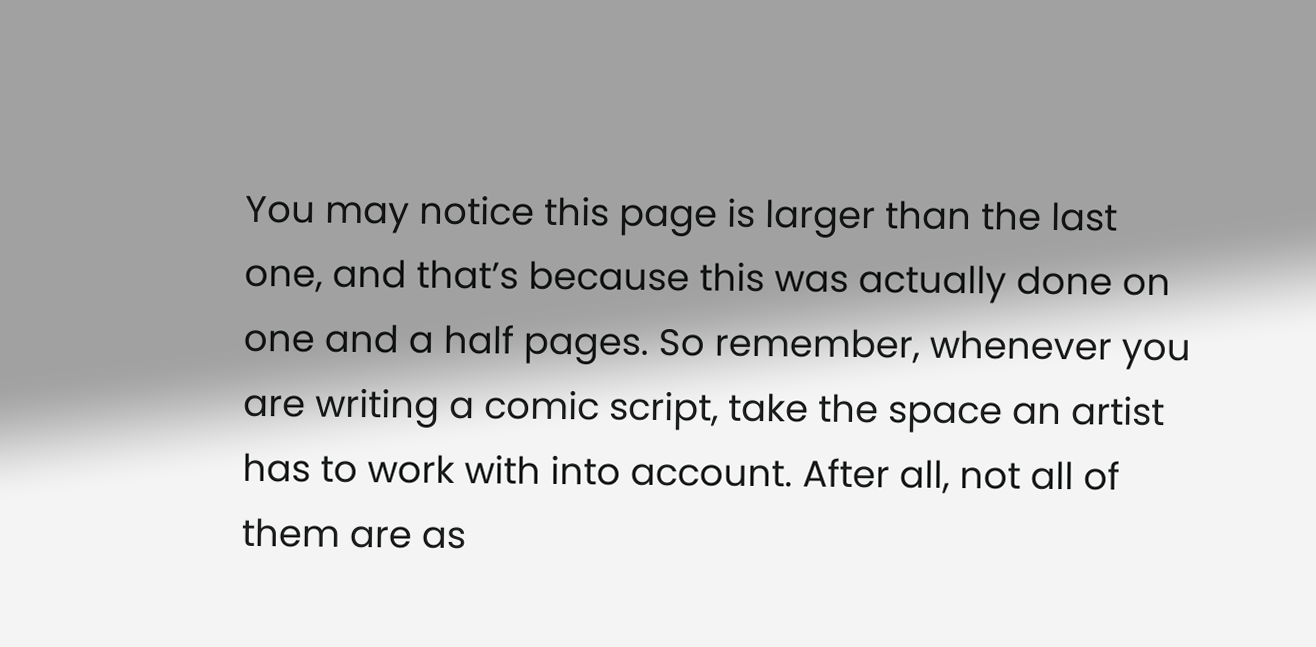You may notice this page is larger than the last one, and that’s because this was actually done on one and a half pages. So remember, whenever you are writing a comic script, take the space an artist has to work with into account. After all, not all of them are as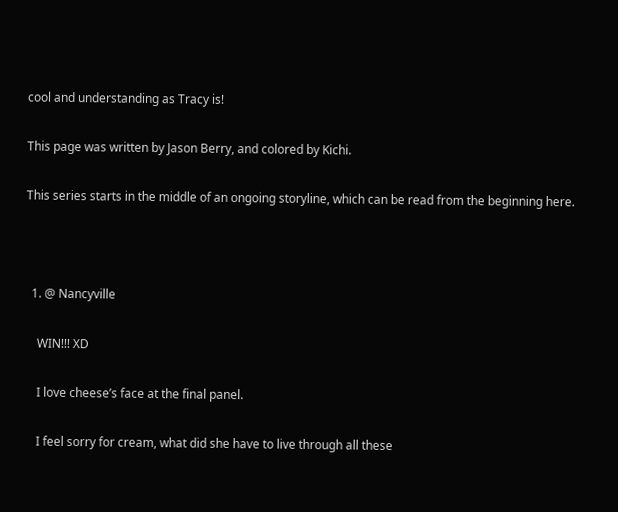cool and understanding as Tracy is!

This page was written by Jason Berry, and colored by Kichi.

This series starts in the middle of an ongoing storyline, which can be read from the beginning here.



  1. @ Nancyville

    WIN!!! XD

    I love cheese’s face at the final panel.

    I feel sorry for cream, what did she have to live through all these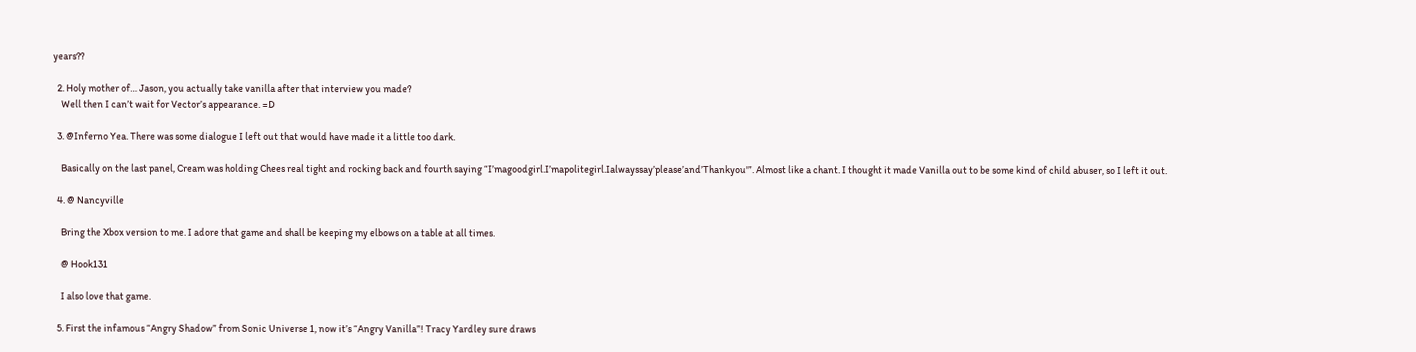years??

  2. Holy mother of… Jason, you actually take vanilla after that interview you made?
    Well then I can’t wait for Vector’s appearance. =D

  3. @Inferno Yea. There was some dialogue I left out that would have made it a little too dark.

    Basically on the last panel, Cream was holding Chees real tight and rocking back and fourth saying “I’magoodgirl.I’mapolitegirl.Ialwayssay’please’and’Thankyou'”. Almost like a chant. I thought it made Vanilla out to be some kind of child abuser, so I left it out.

  4. @ Nancyville

    Bring the Xbox version to me. I adore that game and shall be keeping my elbows on a table at all times.

    @ Hook131

    I also love that game.

  5. First the infamous “Angry Shadow” from Sonic Universe 1, now it’s “Angry Vanilla”! Tracy Yardley sure draws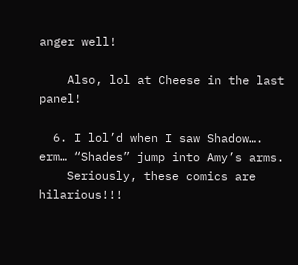anger well!

    Also, lol at Cheese in the last panel!

  6. I lol’d when I saw Shadow…. erm… “Shades” jump into Amy’s arms.
    Seriously, these comics are hilarious!!!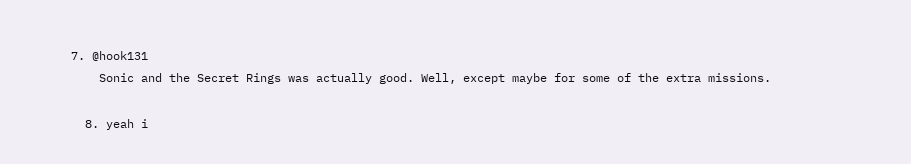7. @hook131
    Sonic and the Secret Rings was actually good. Well, except maybe for some of the extra missions.

  8. yeah i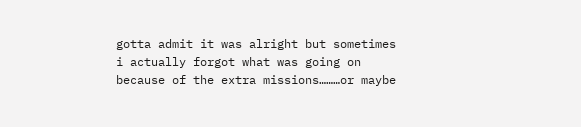gotta admit it was alright but sometimes i actually forgot what was going on because of the extra missions………or maybe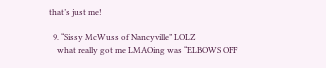that’s just me!

  9. “Sissy McWuss of Nancyville” LOLZ
    what really got me LMAOing was “ELBOWS OFF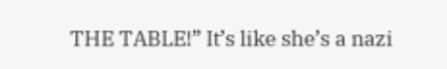THE TABLE!” It’s like she’s a nazi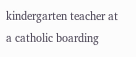kindergarten teacher at a catholic boarding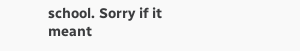school. Sorry if it meant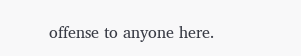offense to anyone here.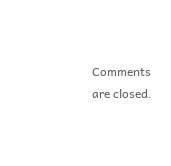Comments are closed.